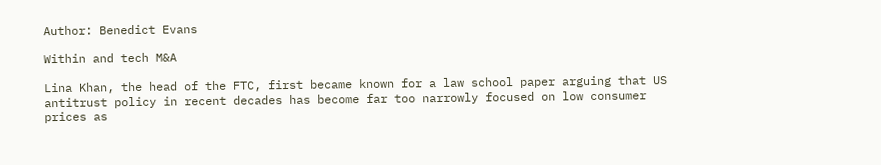Author: Benedict Evans

Within and tech M&A

Lina Khan, the head of the FTC, first became known for a law school paper arguing that US antitrust policy in recent decades has become far too narrowly focused on low consumer prices as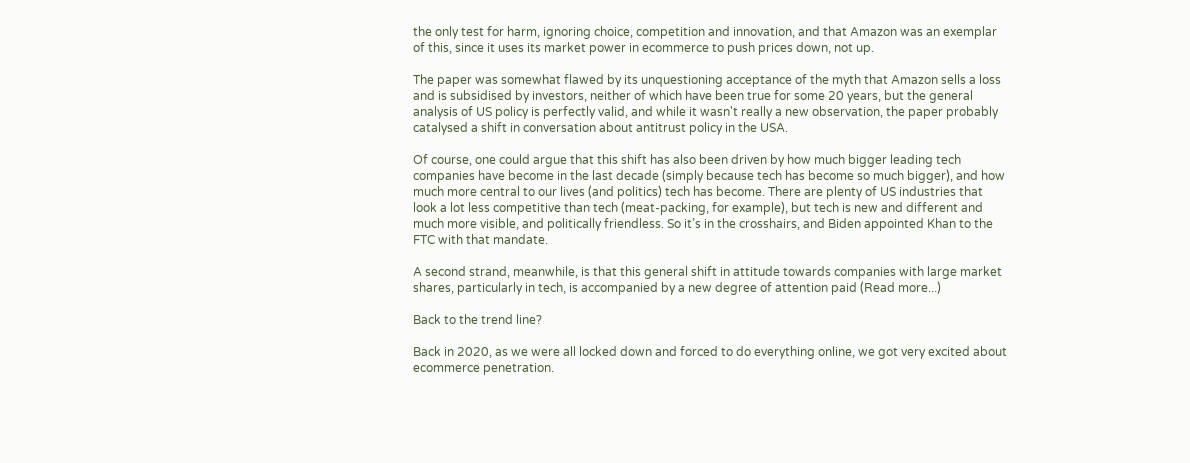the only test for harm, ignoring choice, competition and innovation, and that Amazon was an exemplar of this, since it uses its market power in ecommerce to push prices down, not up.

The paper was somewhat flawed by its unquestioning acceptance of the myth that Amazon sells a loss and is subsidised by investors, neither of which have been true for some 20 years, but the general analysis of US policy is perfectly valid, and while it wasn't really a new observation, the paper probably catalysed a shift in conversation about antitrust policy in the USA.

Of course, one could argue that this shift has also been driven by how much bigger leading tech companies have become in the last decade (simply because tech has become so much bigger), and how much more central to our lives (and politics) tech has become. There are plenty of US industries that look a lot less competitive than tech (meat-packing, for example), but tech is new and different and much more visible, and politically friendless. So it’s in the crosshairs, and Biden appointed Khan to the FTC with that mandate.

A second strand, meanwhile, is that this general shift in attitude towards companies with large market shares, particularly in tech, is accompanied by a new degree of attention paid (Read more...)

Back to the trend line?

Back in 2020, as we were all locked down and forced to do everything online, we got very excited about ecommerce penetration.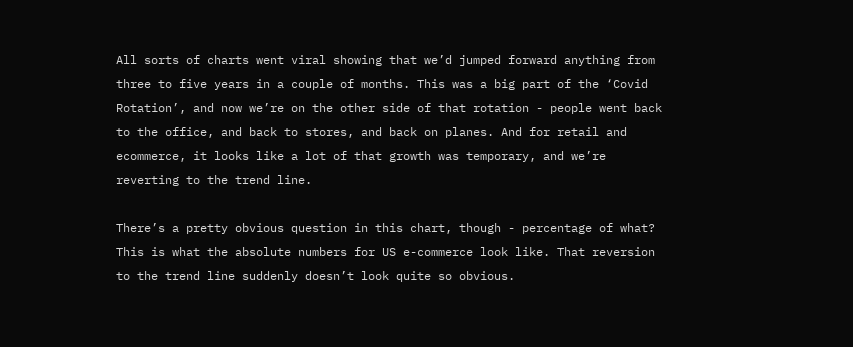All sorts of charts went viral showing that we’d jumped forward anything from three to five years in a couple of months. This was a big part of the ‘Covid Rotation’, and now we’re on the other side of that rotation - people went back to the office, and back to stores, and back on planes. And for retail and ecommerce, it looks like a lot of that growth was temporary, and we’re reverting to the trend line.

There’s a pretty obvious question in this chart, though - percentage of what? This is what the absolute numbers for US e-commerce look like. That reversion to the trend line suddenly doesn’t look quite so obvious.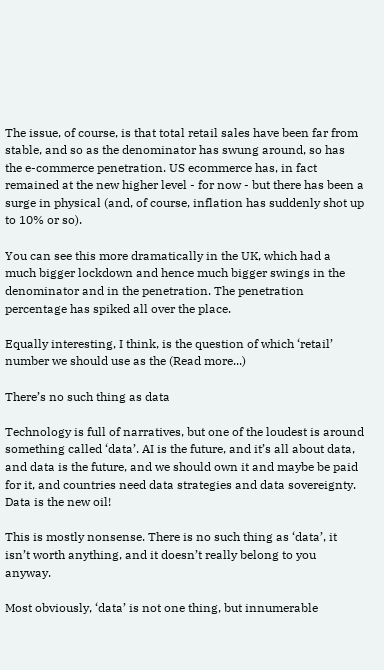The issue, of course, is that total retail sales have been far from stable, and so as the denominator has swung around, so has the e-commerce penetration. US ecommerce has, in fact remained at the new higher level - for now - but there has been a surge in physical (and, of course, inflation has suddenly shot up to 10% or so).

You can see this more dramatically in the UK, which had a much bigger lockdown and hence much bigger swings in the denominator and in the penetration. The penetration percentage has spiked all over the place.

Equally interesting, I think, is the question of which ‘retail’ number we should use as the (Read more...)

There’s no such thing as data

Technology is full of narratives, but one of the loudest is around something called ‘data’. AI is the future, and it’s all about data, and data is the future, and we should own it and maybe be paid for it, and countries need data strategies and data sovereignty. Data is the new oil!

This is mostly nonsense. There is no such thing as ‘data’, it isn’t worth anything, and it doesn’t really belong to you anyway.

Most obviously, ‘data’ is not one thing, but innumerable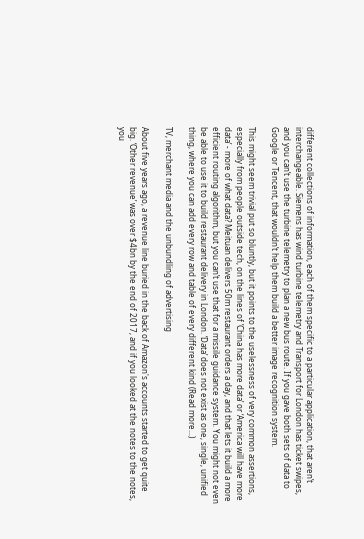different collections of information, each of them specific to a particular application, that aren’t interchangeable. Siemens has wind turbine telemetry and Transport for London has ticket swipes, and you can’t use the turbine telemetry to plan a new bus route. If you gave both sets of data to Google or Tencent, that wouldn’t help them build a better image recognition system.

This might seem trivial put so bluntly, but it points to the uselessness of very common assertions, especially from people outside tech, on the lines of ’China has more data’ or ‘America will have more data’ - more of what data? Meituan delivers 50m restaurant orders a day, and that lets it build a more efficient routing algorithm, but you can’t use that for a missile guidance system. You might not even be able to use it to build restaurant delivery in London. ‘Data’ does not exist as one, single, unified thing, where you can add every row and table of every different kind (Read more...)

TV, merchant media and the unbundling of advertising

About five years ago, a revenue line buried in the back of Amazon's accounts started to get quite big. ‘Other revenue’ was over $4bn by the end of 2017, and if you looked at the notes to the notes, you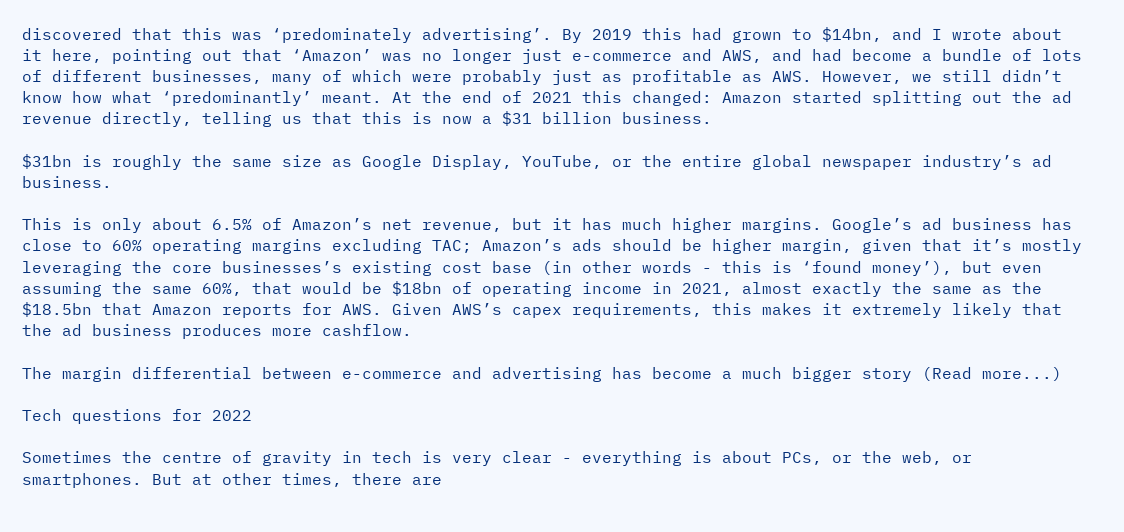discovered that this was ‘predominately advertising’. By 2019 this had grown to $14bn, and I wrote about it here, pointing out that ‘Amazon’ was no longer just e-commerce and AWS, and had become a bundle of lots of different businesses, many of which were probably just as profitable as AWS. However, we still didn’t know how what ‘predominantly’ meant. At the end of 2021 this changed: Amazon started splitting out the ad revenue directly, telling us that this is now a $31 billion business.

$31bn is roughly the same size as Google Display, YouTube, or the entire global newspaper industry’s ad business.

This is only about 6.5% of Amazon’s net revenue, but it has much higher margins. Google’s ad business has close to 60% operating margins excluding TAC; Amazon’s ads should be higher margin, given that it’s mostly leveraging the core businesses’s existing cost base (in other words - this is ‘found money’), but even assuming the same 60%, that would be $18bn of operating income in 2021, almost exactly the same as the $18.5bn that Amazon reports for AWS. Given AWS’s capex requirements, this makes it extremely likely that the ad business produces more cashflow.

The margin differential between e-commerce and advertising has become a much bigger story (Read more...)

Tech questions for 2022

Sometimes the centre of gravity in tech is very clear - everything is about PCs, or the web, or smartphones. But at other times, there are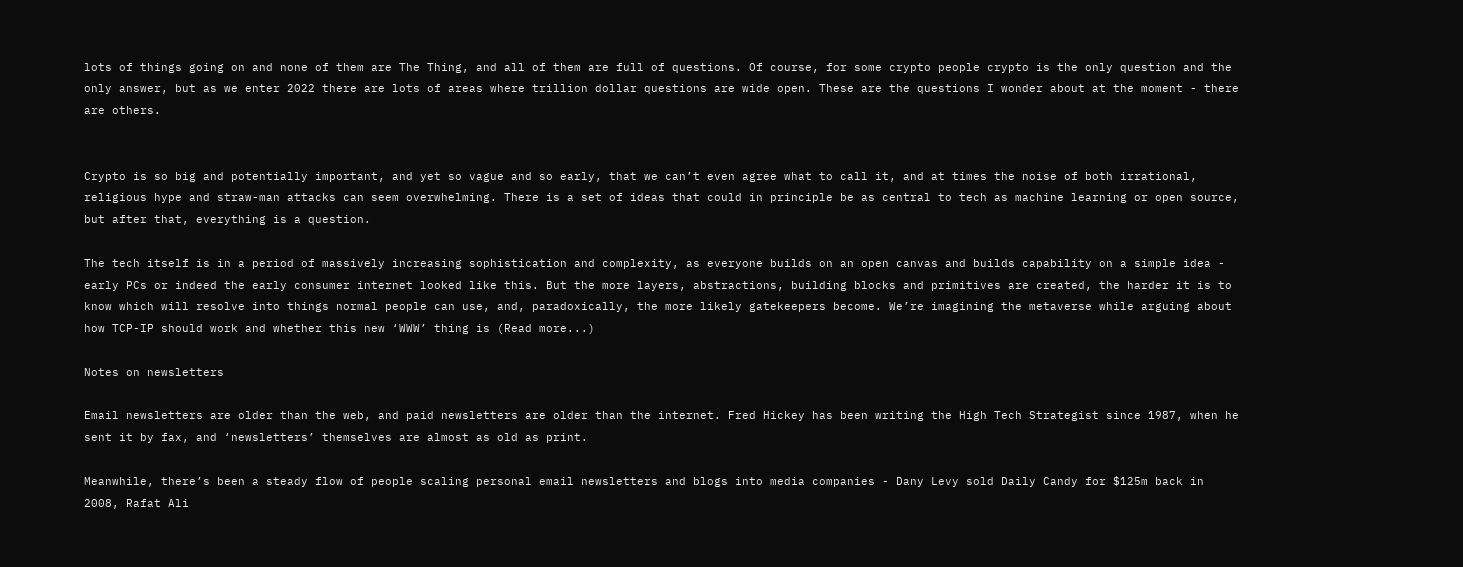lots of things going on and none of them are The Thing, and all of them are full of questions. Of course, for some crypto people crypto is the only question and the only answer, but as we enter 2022 there are lots of areas where trillion dollar questions are wide open. These are the questions I wonder about at the moment - there are others.


Crypto is so big and potentially important, and yet so vague and so early, that we can’t even agree what to call it, and at times the noise of both irrational, religious hype and straw-man attacks can seem overwhelming. There is a set of ideas that could in principle be as central to tech as machine learning or open source, but after that, everything is a question.

The tech itself is in a period of massively increasing sophistication and complexity, as everyone builds on an open canvas and builds capability on a simple idea - early PCs or indeed the early consumer internet looked like this. But the more layers, abstractions, building blocks and primitives are created, the harder it is to know which will resolve into things normal people can use, and, paradoxically, the more likely gatekeepers become. We’re imagining the metaverse while arguing about how TCP-IP should work and whether this new ‘WWW’ thing is (Read more...)

Notes on newsletters

Email newsletters are older than the web, and paid newsletters are older than the internet. Fred Hickey has been writing the High Tech Strategist since 1987, when he sent it by fax, and ‘newsletters’ themselves are almost as old as print.

Meanwhile, there’s been a steady flow of people scaling personal email newsletters and blogs into media companies - Dany Levy sold Daily Candy for $125m back in 2008, Rafat Ali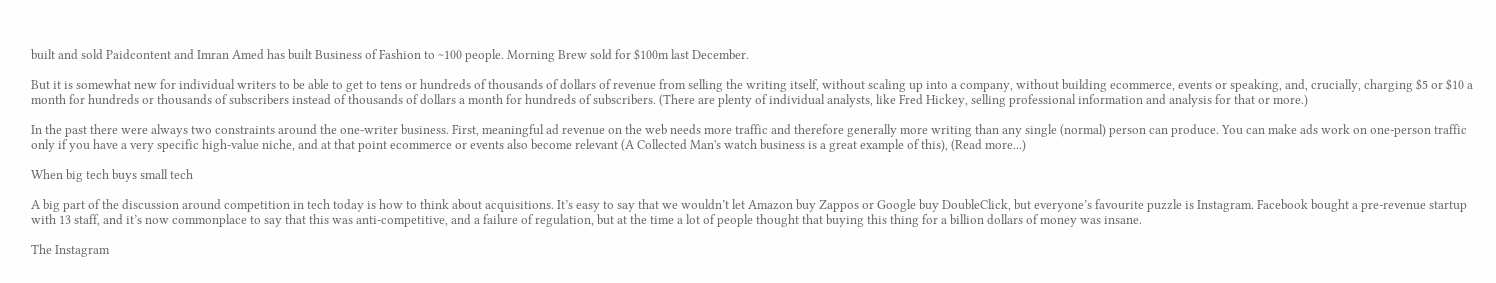built and sold Paidcontent and Imran Amed has built Business of Fashion to ~100 people. Morning Brew sold for $100m last December.

But it is somewhat new for individual writers to be able to get to tens or hundreds of thousands of dollars of revenue from selling the writing itself, without scaling up into a company, without building ecommerce, events or speaking, and, crucially, charging $5 or $10 a month for hundreds or thousands of subscribers instead of thousands of dollars a month for hundreds of subscribers. (There are plenty of individual analysts, like Fred Hickey, selling professional information and analysis for that or more.)

In the past there were always two constraints around the one-writer business. First, meaningful ad revenue on the web needs more traffic and therefore generally more writing than any single (normal) person can produce. You can make ads work on one-person traffic only if you have a very specific high-value niche, and at that point ecommerce or events also become relevant (A Collected Man's watch business is a great example of this), (Read more...)

When big tech buys small tech

A big part of the discussion around competition in tech today is how to think about acquisitions. It’s easy to say that we wouldn’t let Amazon buy Zappos or Google buy DoubleClick, but everyone’s favourite puzzle is Instagram. Facebook bought a pre-revenue startup with 13 staff, and it’s now commonplace to say that this was anti-competitive, and a failure of regulation, but at the time a lot of people thought that buying this thing for a billion dollars of money was insane.

The Instagram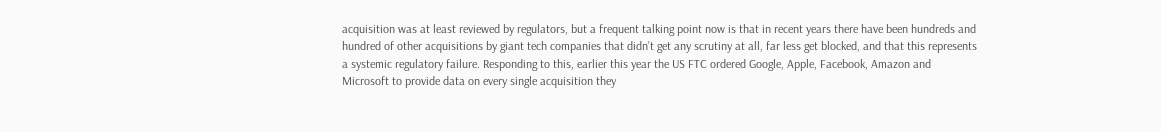acquisition was at least reviewed by regulators, but a frequent talking point now is that in recent years there have been hundreds and hundred of other acquisitions by giant tech companies that didn’t get any scrutiny at all, far less get blocked, and that this represents a systemic regulatory failure. Responding to this, earlier this year the US FTC ordered Google, Apple, Facebook, Amazon and Microsoft to provide data on every single acquisition they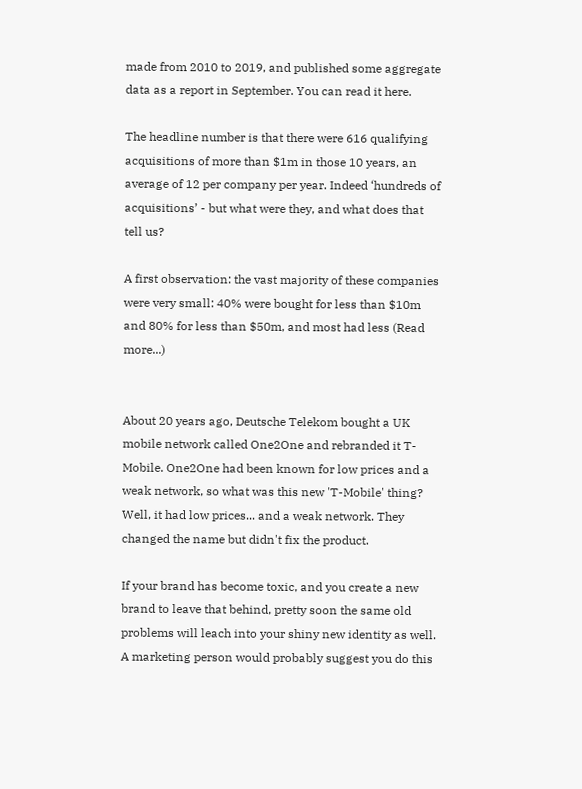made from 2010 to 2019, and published some aggregate data as a report in September. You can read it here.

The headline number is that there were 616 qualifying acquisitions of more than $1m in those 10 years, an average of 12 per company per year. Indeed ‘hundreds of acquisitions’ - but what were they, and what does that tell us?

A first observation: the vast majority of these companies were very small: 40% were bought for less than $10m and 80% for less than $50m, and most had less (Read more...)


About 20 years ago, Deutsche Telekom bought a UK mobile network called One2One and rebranded it T-Mobile. One2One had been known for low prices and a weak network, so what was this new 'T-Mobile' thing? Well, it had low prices... and a weak network. They changed the name but didn't fix the product.

If your brand has become toxic, and you create a new brand to leave that behind, pretty soon the same old problems will leach into your shiny new identity as well. A marketing person would probably suggest you do this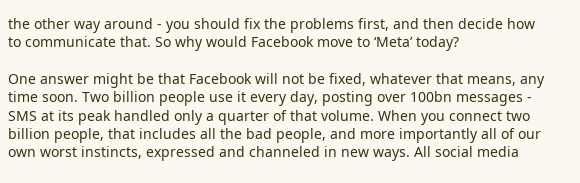the other way around - you should fix the problems first, and then decide how to communicate that. So why would Facebook move to ‘Meta’ today?

One answer might be that Facebook will not be fixed, whatever that means, any time soon. Two billion people use it every day, posting over 100bn messages - SMS at its peak handled only a quarter of that volume. When you connect two billion people, that includes all the bad people, and more importantly all of our own worst instincts, expressed and channeled in new ways. All social media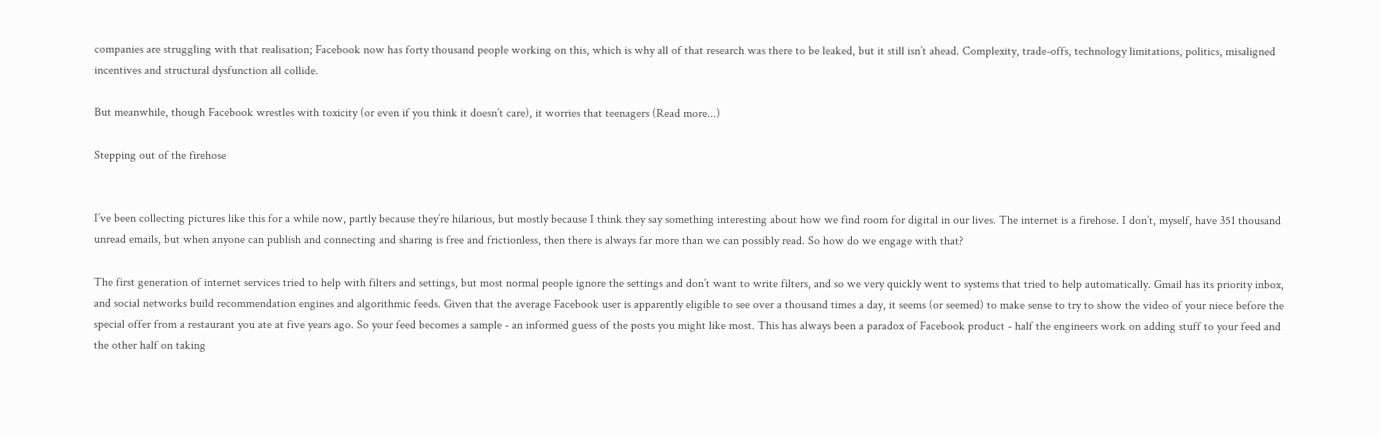companies are struggling with that realisation; Facebook now has forty thousand people working on this, which is why all of that research was there to be leaked, but it still isn’t ahead. Complexity, trade-offs, technology limitations, politics, misaligned incentives and structural dysfunction all collide.

But meanwhile, though Facebook wrestles with toxicity (or even if you think it doesn’t care), it worries that teenagers (Read more...)

Stepping out of the firehose


I’ve been collecting pictures like this for a while now, partly because they’re hilarious, but mostly because I think they say something interesting about how we find room for digital in our lives. The internet is a firehose. I don’t, myself, have 351 thousand unread emails, but when anyone can publish and connecting and sharing is free and frictionless, then there is always far more than we can possibly read. So how do we engage with that?

The first generation of internet services tried to help with filters and settings, but most normal people ignore the settings and don’t want to write filters, and so we very quickly went to systems that tried to help automatically. Gmail has its priority inbox, and social networks build recommendation engines and algorithmic feeds. Given that the average Facebook user is apparently eligible to see over a thousand times a day, it seems (or seemed) to make sense to try to show the video of your niece before the special offer from a restaurant you ate at five years ago. So your feed becomes a sample - an informed guess of the posts you might like most. This has always been a paradox of Facebook product - half the engineers work on adding stuff to your feed and the other half on taking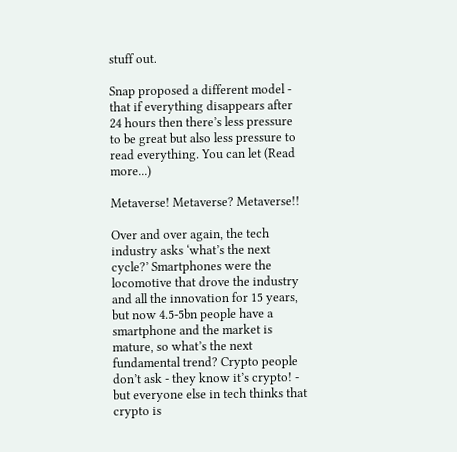stuff out.

Snap proposed a different model - that if everything disappears after 24 hours then there’s less pressure to be great but also less pressure to read everything. You can let (Read more...)

Metaverse! Metaverse? Metaverse!!

Over and over again, the tech industry asks ‘what’s the next cycle?’ Smartphones were the locomotive that drove the industry and all the innovation for 15 years, but now 4.5-5bn people have a smartphone and the market is mature, so what’s the next fundamental trend? Crypto people don’t ask - they know it’s crypto! - but everyone else in tech thinks that crypto is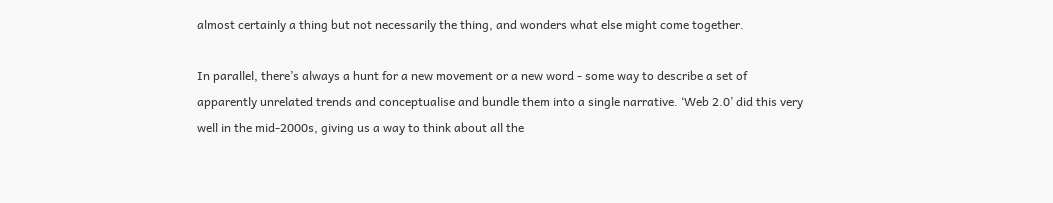almost certainly a thing but not necessarily the thing, and wonders what else might come together.

In parallel, there’s always a hunt for a new movement or a new word - some way to describe a set of apparently unrelated trends and conceptualise and bundle them into a single narrative. ‘Web 2.0’ did this very well in the mid-2000s, giving us a way to think about all the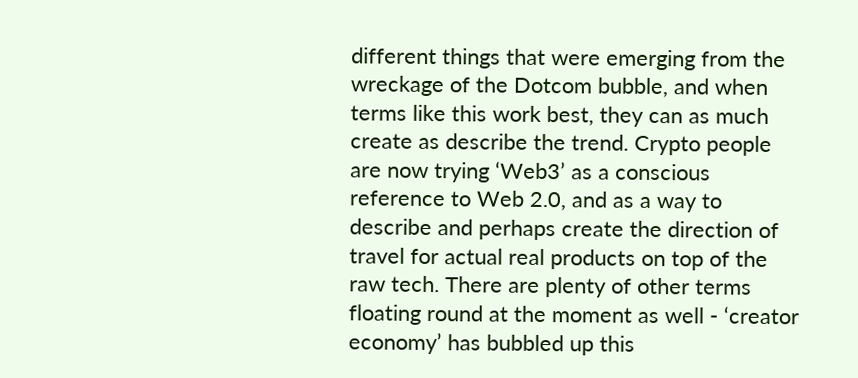different things that were emerging from the wreckage of the Dotcom bubble, and when terms like this work best, they can as much create as describe the trend. Crypto people are now trying ‘Web3’ as a conscious reference to Web 2.0, and as a way to describe and perhaps create the direction of travel for actual real products on top of the raw tech. There are plenty of other terms floating round at the moment as well - ‘creator economy’ has bubbled up this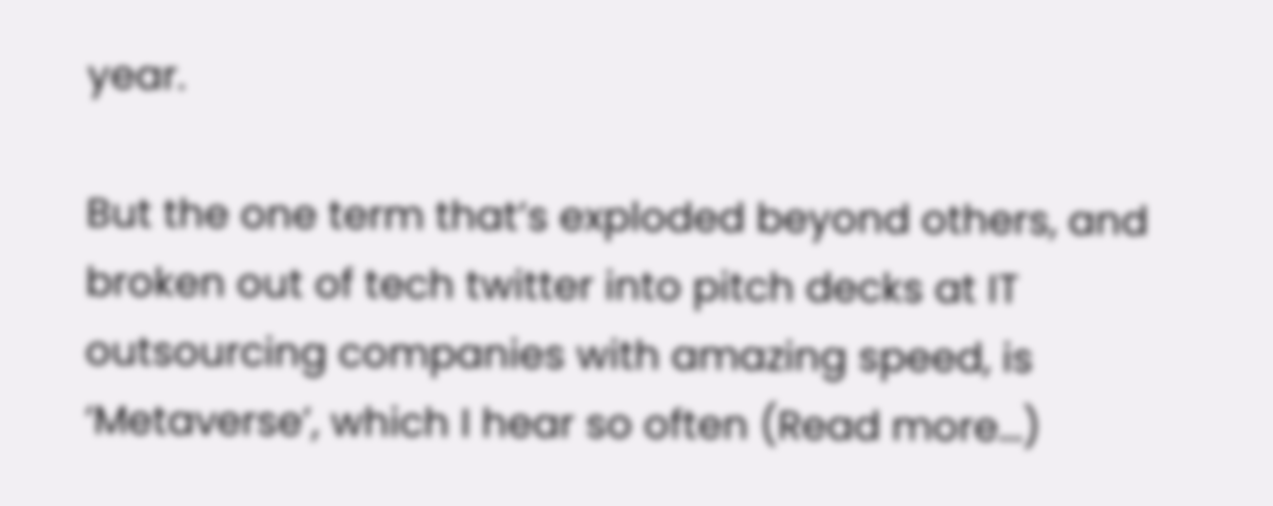year.

But the one term that’s exploded beyond others, and broken out of tech twitter into pitch decks at IT outsourcing companies with amazing speed, is ‘Metaverse’, which I hear so often (Read more...)